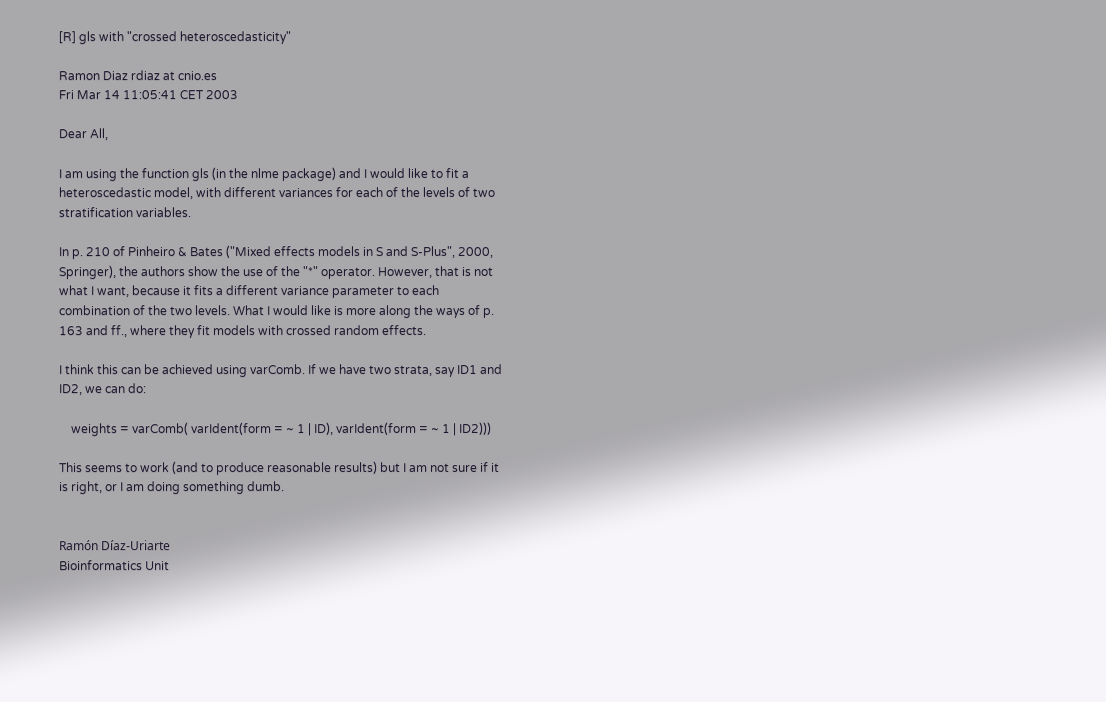[R] gls with "crossed heteroscedasticity"

Ramon Diaz rdiaz at cnio.es
Fri Mar 14 11:05:41 CET 2003

Dear All,

I am using the function gls (in the nlme package) and I would like to fit a
heteroscedastic model, with different variances for each of the levels of two
stratification variables.

In p. 210 of Pinheiro & Bates ("Mixed effects models in S and S-Plus", 2000,
Springer), the authors show the use of the "*" operator. However, that is not
what I want, because it fits a different variance parameter to each
combination of the two levels. What I would like is more along the ways of p.
163 and ff., where they fit models with crossed random effects.

I think this can be achieved using varComb. If we have two strata, say ID1 and
ID2, we can do:

    weights = varComb( varIdent(form = ~ 1 | ID), varIdent(form = ~ 1 | ID2)))

This seems to work (and to produce reasonable results) but I am not sure if it
is right, or I am doing something dumb.


Ramón Díaz-Uriarte
Bioinformatics Unit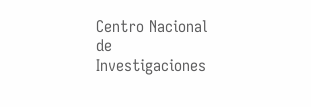Centro Nacional de Investigaciones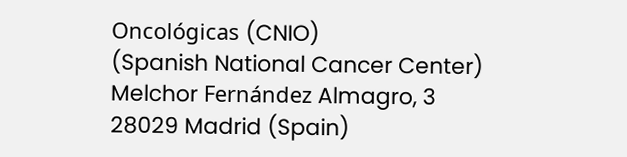Oncológicas (CNIO)
(Spanish National Cancer Center)
Melchor Fernández Almagro, 3
28029 Madrid (Spain)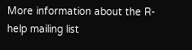More information about the R-help mailing list